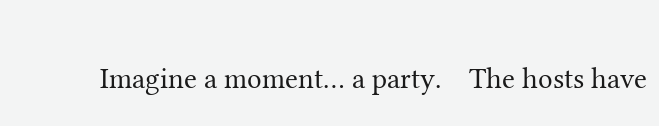Imagine a moment… a party.    The hosts have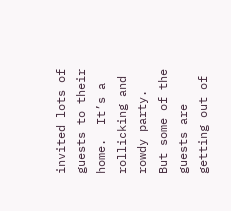invited lots of guests to their home.  It’s a rollicking and rowdy party.  But some of the guests are getting out of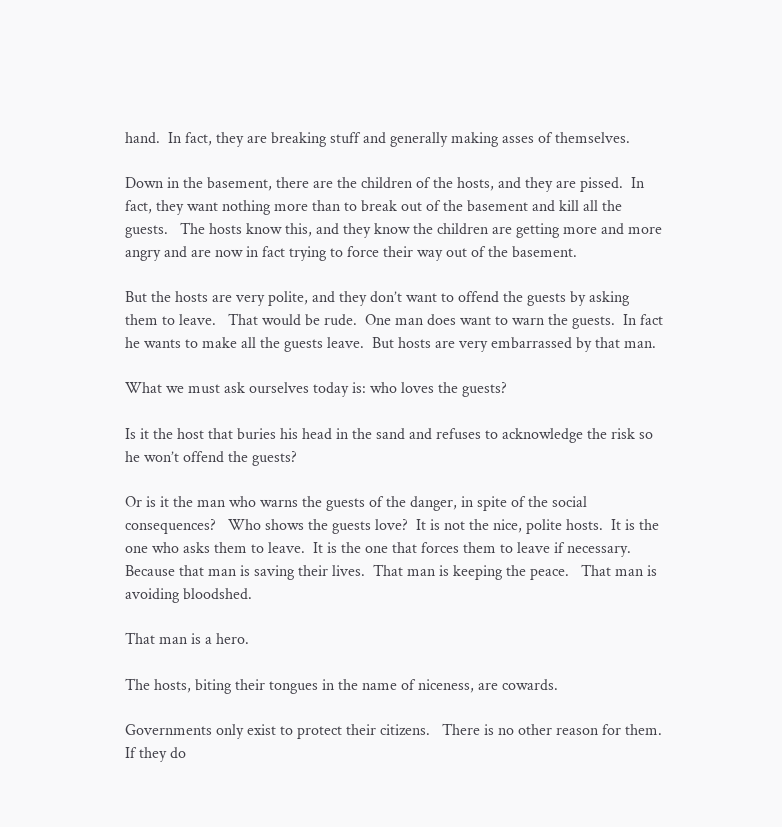hand.  In fact, they are breaking stuff and generally making asses of themselves.

Down in the basement, there are the children of the hosts, and they are pissed.  In fact, they want nothing more than to break out of the basement and kill all the guests.   The hosts know this, and they know the children are getting more and more angry and are now in fact trying to force their way out of the basement.

But the hosts are very polite, and they don’t want to offend the guests by asking them to leave.   That would be rude.  One man does want to warn the guests.  In fact he wants to make all the guests leave.  But hosts are very embarrassed by that man.

What we must ask ourselves today is: who loves the guests?

Is it the host that buries his head in the sand and refuses to acknowledge the risk so he won’t offend the guests?

Or is it the man who warns the guests of the danger, in spite of the social consequences?   Who shows the guests love?  It is not the nice, polite hosts.  It is the one who asks them to leave.  It is the one that forces them to leave if necessary.  Because that man is saving their lives.  That man is keeping the peace.   That man is avoiding bloodshed.

That man is a hero.

The hosts, biting their tongues in the name of niceness, are cowards.

Governments only exist to protect their citizens.   There is no other reason for them.   If they do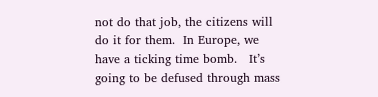not do that job, the citizens will do it for them.  In Europe, we have a ticking time bomb.   It’s going to be defused through mass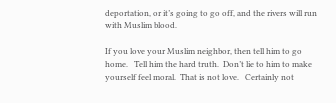deportation, or it’s going to go off, and the rivers will run with Muslim blood.

If you love your Muslim neighbor, then tell him to go home.   Tell him the hard truth.  Don’t lie to him to make yourself feel moral.  That is not love.   Certainly not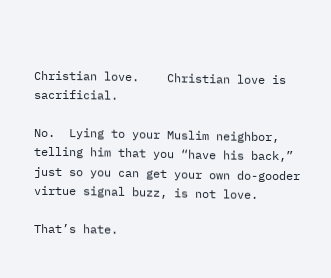Christian love.    Christian love is sacrificial.

No.  Lying to your Muslim neighbor, telling him that you “have his back,” just so you can get your own do-gooder virtue signal buzz, is not love.

That’s hate.